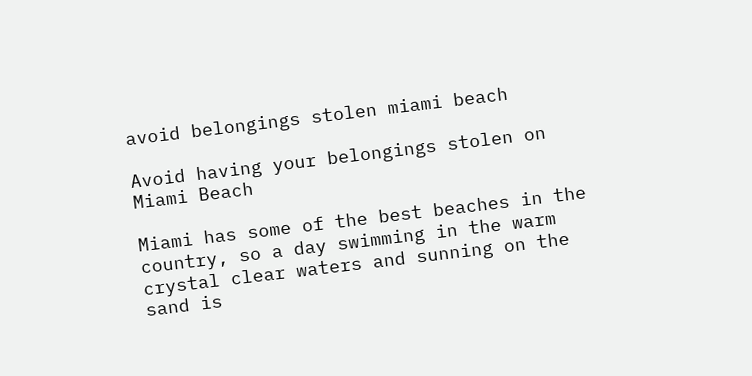avoid belongings stolen miami beach

Avoid having your belongings stolen on Miami Beach

Miami has some of the best beaches in the country, so a day swimming in the warm crystal clear waters and sunning on the sand is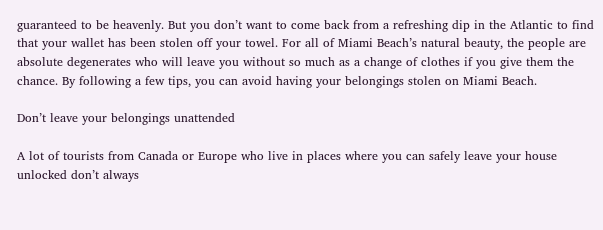guaranteed to be heavenly. But you don’t want to come back from a refreshing dip in the Atlantic to find that your wallet has been stolen off your towel. For all of Miami Beach’s natural beauty, the people are absolute degenerates who will leave you without so much as a change of clothes if you give them the chance. By following a few tips, you can avoid having your belongings stolen on Miami Beach.

Don’t leave your belongings unattended

A lot of tourists from Canada or Europe who live in places where you can safely leave your house unlocked don’t always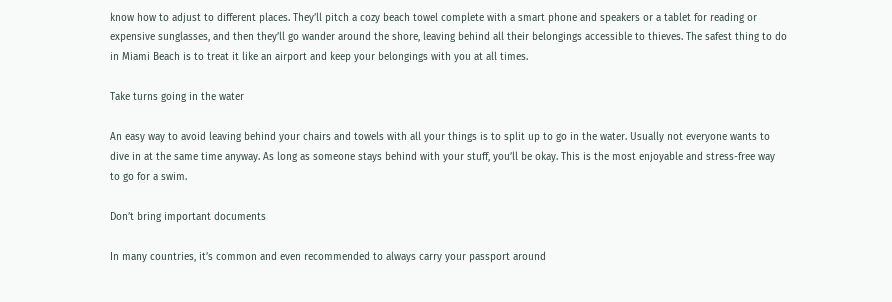know how to adjust to different places. They’ll pitch a cozy beach towel complete with a smart phone and speakers or a tablet for reading or expensive sunglasses, and then they’ll go wander around the shore, leaving behind all their belongings accessible to thieves. The safest thing to do in Miami Beach is to treat it like an airport and keep your belongings with you at all times.

Take turns going in the water

An easy way to avoid leaving behind your chairs and towels with all your things is to split up to go in the water. Usually not everyone wants to dive in at the same time anyway. As long as someone stays behind with your stuff, you’ll be okay. This is the most enjoyable and stress-free way to go for a swim.

Don’t bring important documents

In many countries, it’s common and even recommended to always carry your passport around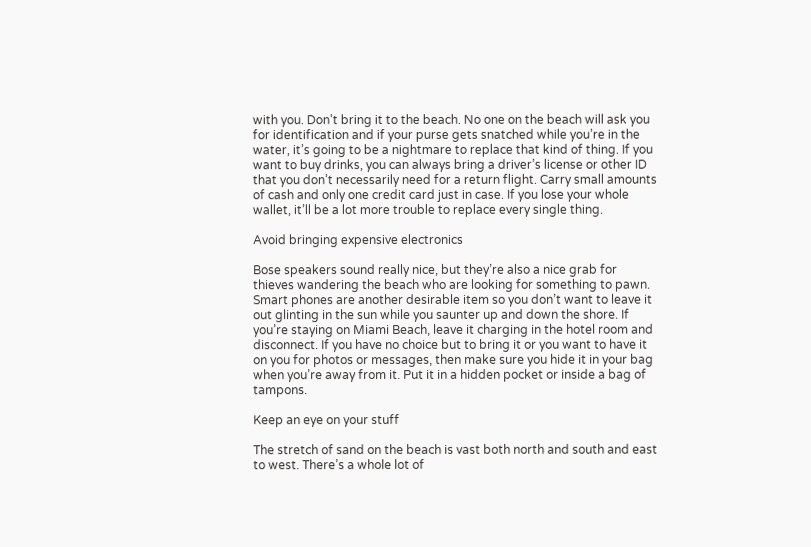with you. Don’t bring it to the beach. No one on the beach will ask you for identification and if your purse gets snatched while you’re in the water, it’s going to be a nightmare to replace that kind of thing. If you want to buy drinks, you can always bring a driver’s license or other ID that you don’t necessarily need for a return flight. Carry small amounts of cash and only one credit card just in case. If you lose your whole wallet, it’ll be a lot more trouble to replace every single thing.

Avoid bringing expensive electronics

Bose speakers sound really nice, but they’re also a nice grab for thieves wandering the beach who are looking for something to pawn. Smart phones are another desirable item so you don’t want to leave it out glinting in the sun while you saunter up and down the shore. If you’re staying on Miami Beach, leave it charging in the hotel room and disconnect. If you have no choice but to bring it or you want to have it on you for photos or messages, then make sure you hide it in your bag when you’re away from it. Put it in a hidden pocket or inside a bag of tampons.

Keep an eye on your stuff

The stretch of sand on the beach is vast both north and south and east to west. There’s a whole lot of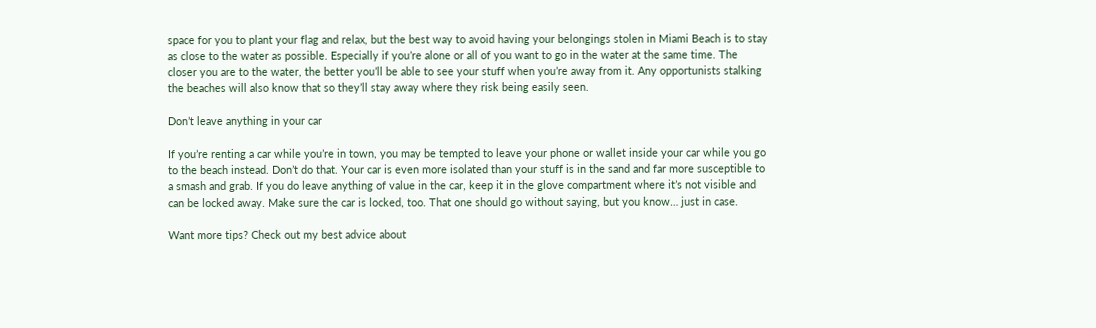space for you to plant your flag and relax, but the best way to avoid having your belongings stolen in Miami Beach is to stay as close to the water as possible. Especially if you’re alone or all of you want to go in the water at the same time. The closer you are to the water, the better you’ll be able to see your stuff when you’re away from it. Any opportunists stalking the beaches will also know that so they’ll stay away where they risk being easily seen.

Don’t leave anything in your car

If you’re renting a car while you’re in town, you may be tempted to leave your phone or wallet inside your car while you go to the beach instead. Don’t do that. Your car is even more isolated than your stuff is in the sand and far more susceptible to a smash and grab. If you do leave anything of value in the car, keep it in the glove compartment where it’s not visible and can be locked away. Make sure the car is locked, too. That one should go without saying, but you know… just in case.

Want more tips? Check out my best advice about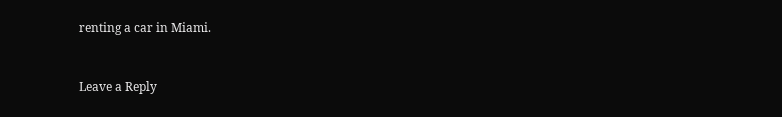renting a car in Miami.


Leave a Reply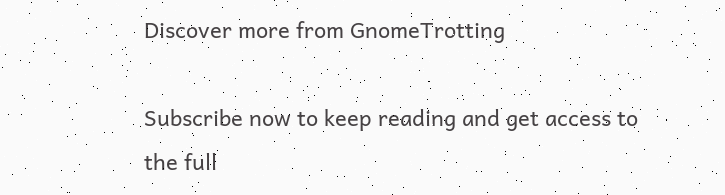Discover more from GnomeTrotting

Subscribe now to keep reading and get access to the full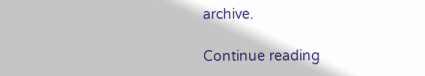archive.

Continue reading